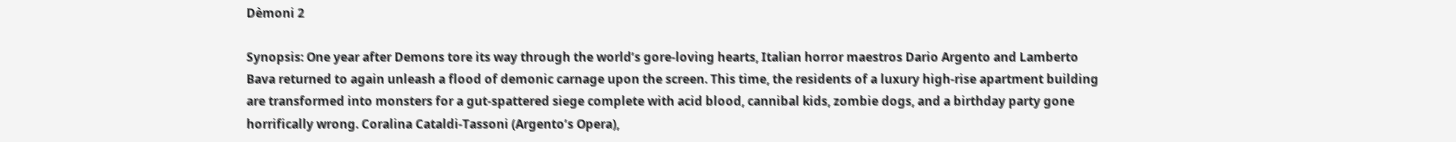Dèmoni 2

Synopsis: One year after Demons tore its way through the world’s gore-loving hearts, Italian horror maestros Dario Argento and Lamberto Bava returned to again unleash a flood of demonic carnage upon the screen. This time, the residents of a luxury high-rise apartment building are transformed into monsters for a gut-spattered siege complete with acid blood, cannibal kids, zombie dogs, and a birthday party gone horrifically wrong. Coralina Cataldi-Tassoni (Argento’s Opera),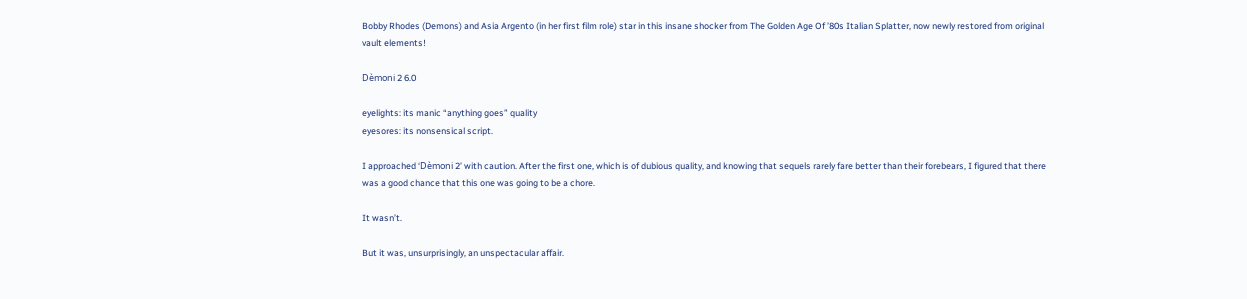Bobby Rhodes (Demons) and Asia Argento (in her first film role) star in this insane shocker from The Golden Age Of ’80s Italian Splatter, now newly restored from original vault elements!

Dèmoni 2 6.0

eyelights: its manic “anything goes” quality
eyesores: its nonsensical script.

I approached ‘Dèmoni 2’ with caution. After the first one, which is of dubious quality, and knowing that sequels rarely fare better than their forebears, I figured that there was a good chance that this one was going to be a chore.

It wasn’t.

But it was, unsurprisingly, an unspectacular affair.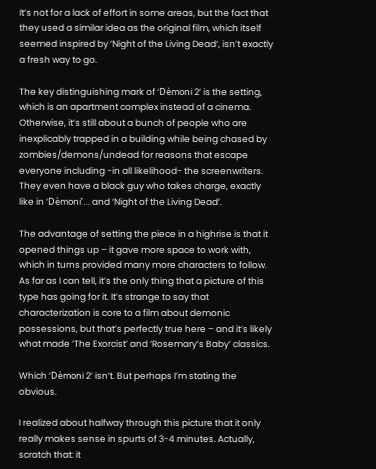It’s not for a lack of effort in some areas, but the fact that they used a similar idea as the original film, which itself seemed inspired by ‘Night of the Living Dead‘, isn’t exactly a fresh way to go.

The key distinguishing mark of ‘Dèmoni 2’ is the setting, which is an apartment complex instead of a cinema. Otherwise, it’s still about a bunch of people who are inexplicably trapped in a building while being chased by zombies/demons/undead for reasons that escape everyone including -in all likelihood- the screenwriters. They even have a black guy who takes charge, exactly like in ‘Dèmoni’… and ‘Night of the Living Dead’.

The advantage of setting the piece in a highrise is that it opened things up – it gave more space to work with, which in turns provided many more characters to follow. As far as I can tell, it’s the only thing that a picture of this type has going for it. It’s strange to say that characterization is core to a film about demonic possessions, but that’s perfectly true here – and it’s likely what made ‘The Exorcist’ and ‘Rosemary’s Baby’ classics.

Which ‘Dèmoni 2’ isn’t. But perhaps I’m stating the obvious.

I realized about halfway through this picture that it only really makes sense in spurts of 3-4 minutes. Actually, scratch that: it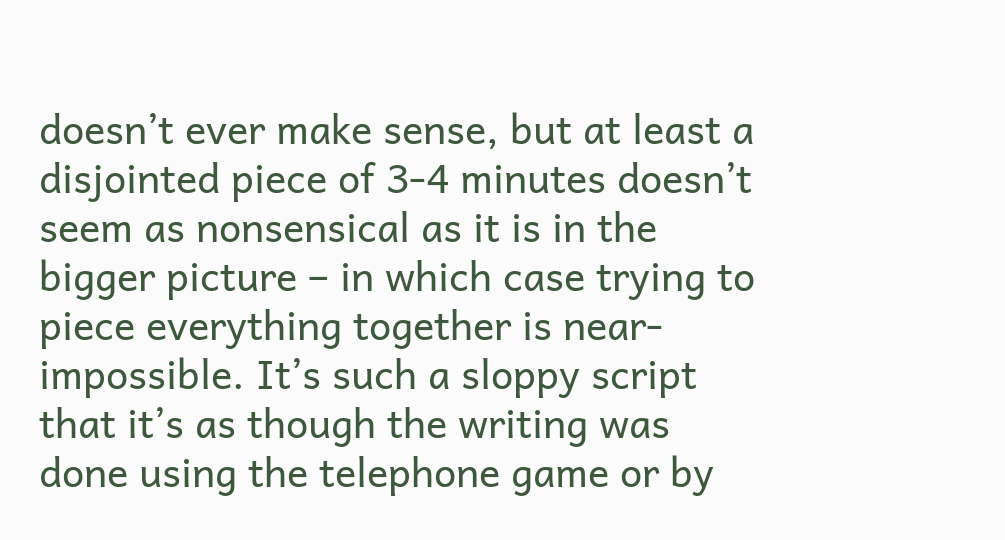doesn’t ever make sense, but at least a disjointed piece of 3-4 minutes doesn’t seem as nonsensical as it is in the bigger picture – in which case trying to piece everything together is near-impossible. It’s such a sloppy script that it’s as though the writing was done using the telephone game or by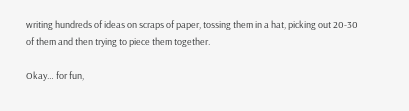writing hundreds of ideas on scraps of paper, tossing them in a hat, picking out 20-30 of them and then trying to piece them together.

Okay… for fun,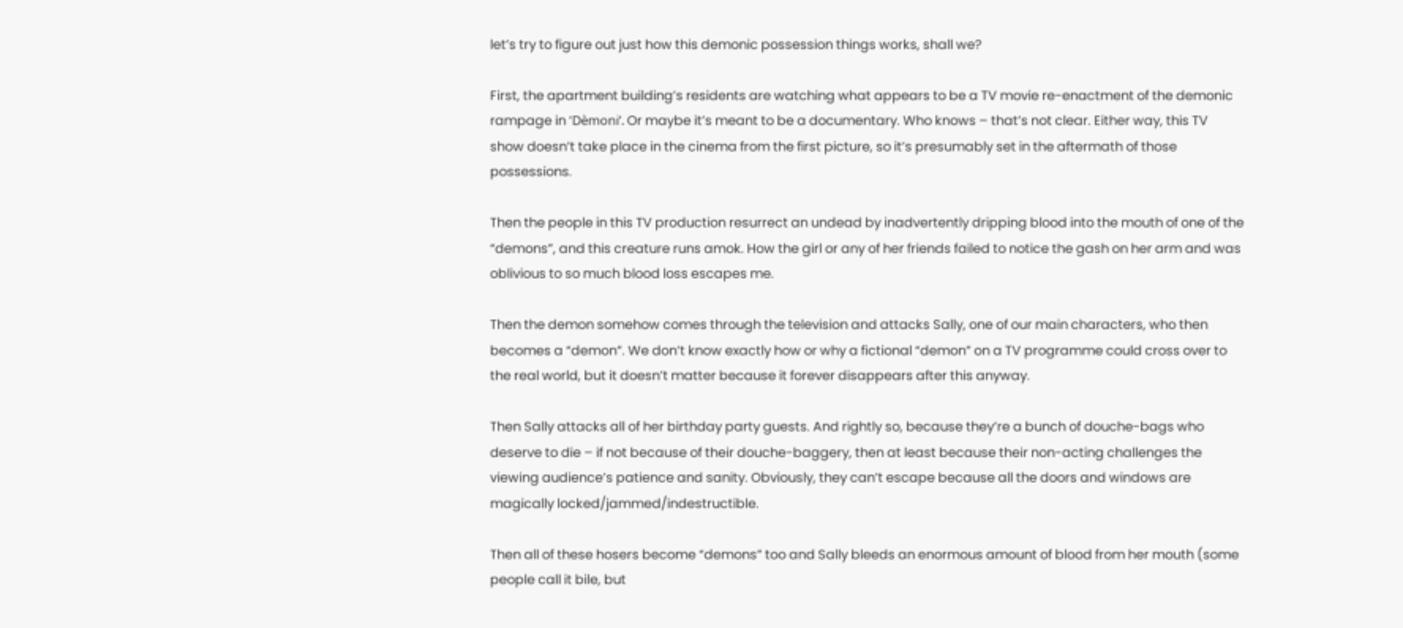let’s try to figure out just how this demonic possession things works, shall we?

First, the apartment building’s residents are watching what appears to be a TV movie re-enactment of the demonic rampage in ‘Dèmoni’. Or maybe it’s meant to be a documentary. Who knows – that’s not clear. Either way, this TV show doesn’t take place in the cinema from the first picture, so it’s presumably set in the aftermath of those possessions.

Then the people in this TV production resurrect an undead by inadvertently dripping blood into the mouth of one of the “demons”, and this creature runs amok. How the girl or any of her friends failed to notice the gash on her arm and was oblivious to so much blood loss escapes me.

Then the demon somehow comes through the television and attacks Sally, one of our main characters, who then becomes a “demon”. We don’t know exactly how or why a fictional “demon” on a TV programme could cross over to the real world, but it doesn’t matter because it forever disappears after this anyway.

Then Sally attacks all of her birthday party guests. And rightly so, because they’re a bunch of douche-bags who deserve to die – if not because of their douche-baggery, then at least because their non-acting challenges the viewing audience’s patience and sanity. Obviously, they can’t escape because all the doors and windows are magically locked/jammed/indestructible.

Then all of these hosers become “demons” too and Sally bleeds an enormous amount of blood from her mouth (some people call it bile, but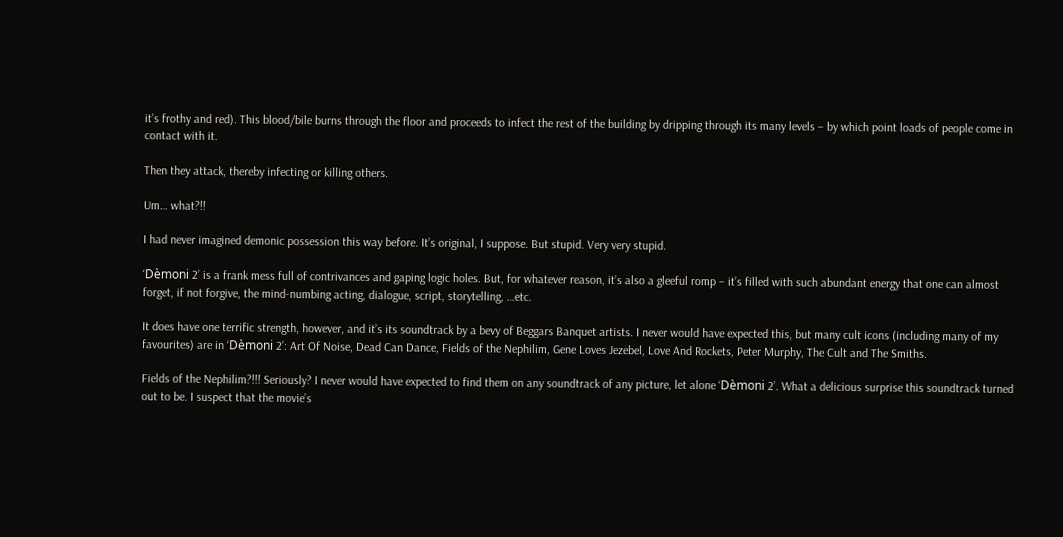it’s frothy and red). This blood/bile burns through the floor and proceeds to infect the rest of the building by dripping through its many levels – by which point loads of people come in contact with it.

Then they attack, thereby infecting or killing others.

Um… what?!!

I had never imagined demonic possession this way before. It’s original, I suppose. But stupid. Very very stupid.

‘Dèmoni 2’ is a frank mess full of contrivances and gaping logic holes. But, for whatever reason, it’s also a gleeful romp – it’s filled with such abundant energy that one can almost forget, if not forgive, the mind-numbing acting, dialogue, script, storytelling, …etc.

It does have one terrific strength, however, and it’s its soundtrack by a bevy of Beggars Banquet artists. I never would have expected this, but many cult icons (including many of my favourites) are in ‘Dèmoni 2’: Art Of Noise, Dead Can Dance, Fields of the Nephilim, Gene Loves Jezebel, Love And Rockets, Peter Murphy, The Cult and The Smiths.

Fields of the Nephilim?!!! Seriously? I never would have expected to find them on any soundtrack of any picture, let alone ‘Dèmoni 2’. What a delicious surprise this soundtrack turned out to be. I suspect that the movie’s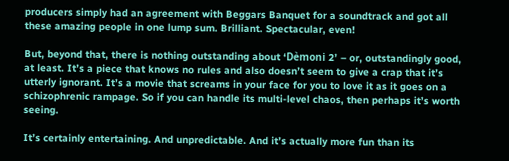producers simply had an agreement with Beggars Banquet for a soundtrack and got all these amazing people in one lump sum. Brilliant. Spectacular, even!

But, beyond that, there is nothing outstanding about ‘Dèmoni 2’ – or, outstandingly good, at least. It’s a piece that knows no rules and also doesn’t seem to give a crap that it’s utterly ignorant. It’s a movie that screams in your face for you to love it as it goes on a schizophrenic rampage. So if you can handle its multi-level chaos, then perhaps it’s worth seeing.

It’s certainly entertaining. And unpredictable. And it’s actually more fun than its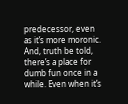predecessor, even as it’s more moronic. And, truth be told, there’s a place for dumb fun once in a while. Even when it’s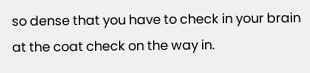so dense that you have to check in your brain at the coat check on the way in.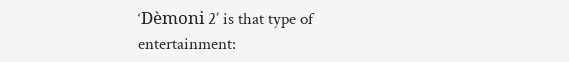‘Dèmoni 2’ is that type of entertainment: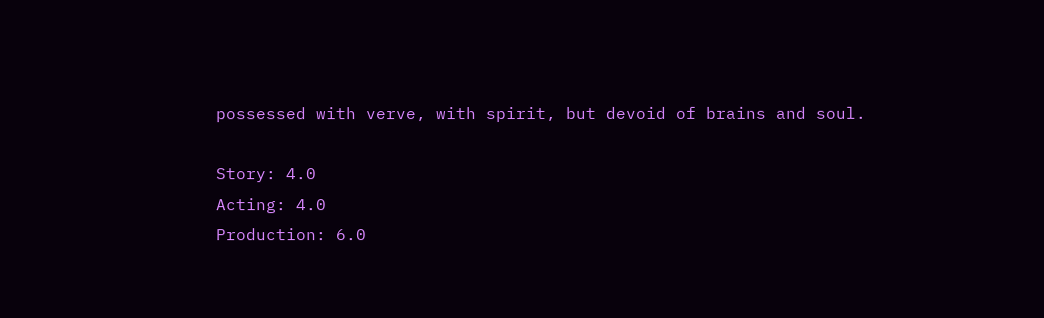possessed with verve, with spirit, but devoid of brains and soul.

Story: 4.0
Acting: 4.0
Production: 6.0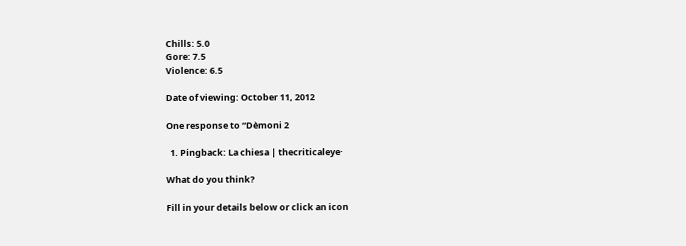Chills: 5.0
Gore: 7.5
Violence: 6.5

Date of viewing: October 11, 2012

One response to “Dèmoni 2

  1. Pingback: La chiesa | thecriticaleye·

What do you think?

Fill in your details below or click an icon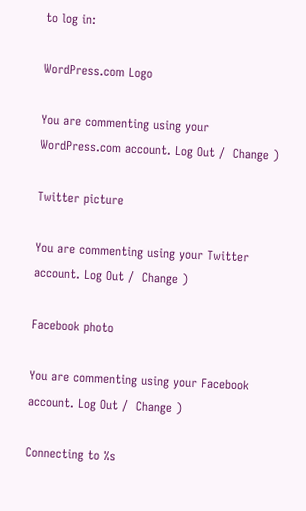to log in:

WordPress.com Logo

You are commenting using your WordPress.com account. Log Out /  Change )

Twitter picture

You are commenting using your Twitter account. Log Out /  Change )

Facebook photo

You are commenting using your Facebook account. Log Out /  Change )

Connecting to %s